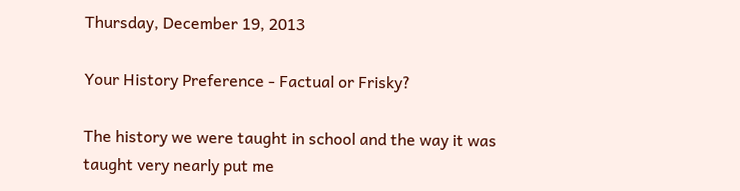Thursday, December 19, 2013

Your History Preference - Factual or Frisky?

The history we were taught in school and the way it was taught very nearly put me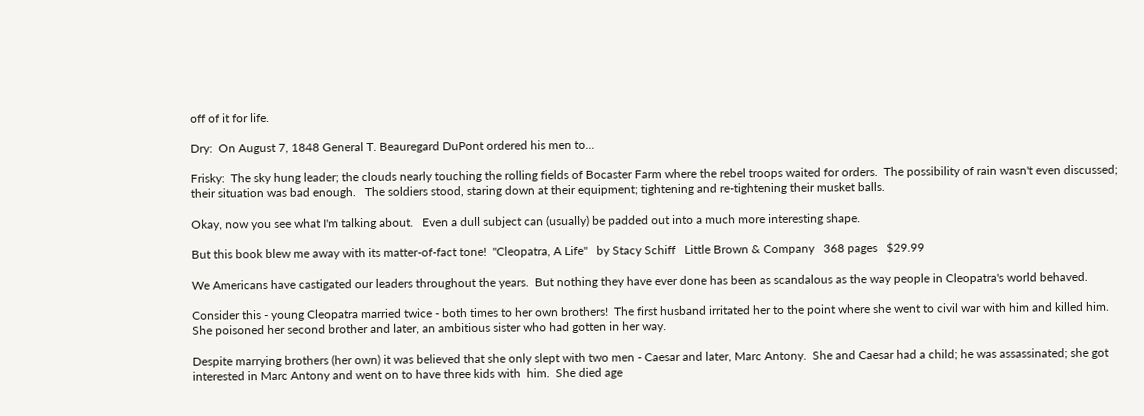off of it for life.

Dry:  On August 7, 1848 General T. Beauregard DuPont ordered his men to...

Frisky:  The sky hung leader; the clouds nearly touching the rolling fields of Bocaster Farm where the rebel troops waited for orders.  The possibility of rain wasn't even discussed; their situation was bad enough.   The soldiers stood, staring down at their equipment; tightening and re-tightening their musket balls.

Okay, now you see what I'm talking about.   Even a dull subject can (usually) be padded out into a much more interesting shape.

But this book blew me away with its matter-of-fact tone!  "Cleopatra, A Life"   by Stacy Schiff   Little Brown & Company   368 pages   $29.99

We Americans have castigated our leaders throughout the years.  But nothing they have ever done has been as scandalous as the way people in Cleopatra's world behaved.

Consider this - young Cleopatra married twice - both times to her own brothers!  The first husband irritated her to the point where she went to civil war with him and killed him.  She poisoned her second brother and later, an ambitious sister who had gotten in her way.

Despite marrying brothers (her own) it was believed that she only slept with two men - Caesar and later, Marc Antony.  She and Caesar had a child; he was assassinated; she got interested in Marc Antony and went on to have three kids with  him.  She died age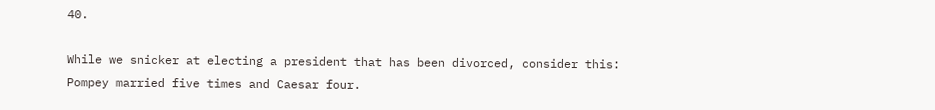40.

While we snicker at electing a president that has been divorced, consider this:  Pompey married five times and Caesar four.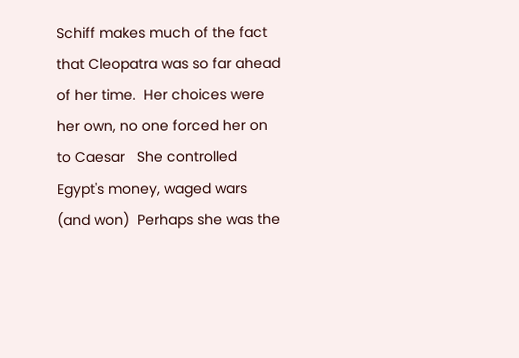Schiff makes much of the fact that Cleopatra was so far ahead of her time.  Her choices were her own, no one forced her on to Caesar   She controlled Egypt's money, waged wars (and won)  Perhaps she was the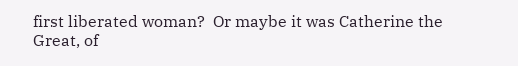first liberated woman?  Or maybe it was Catherine the Great, of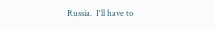Russia.  I'll have to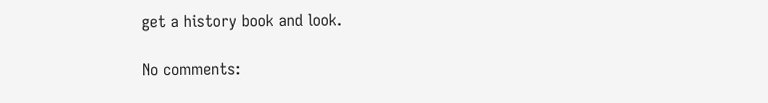get a history book and look.

No comments: